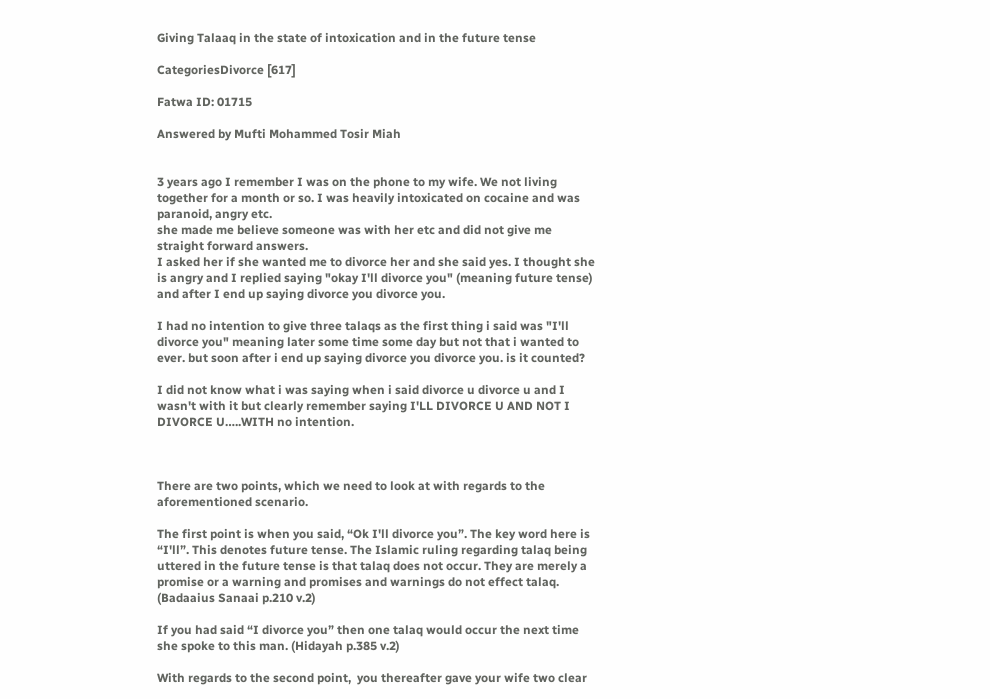Giving Talaaq in the state of intoxication and in the future tense

CategoriesDivorce [617]

Fatwa ID: 01715

Answered by Mufti Mohammed Tosir Miah


3 years ago I remember I was on the phone to my wife. We not living together for a month or so. I was heavily intoxicated on cocaine and was paranoid, angry etc.
she made me believe someone was with her etc and did not give me straight forward answers.
I asked her if she wanted me to divorce her and she said yes. I thought she is angry and I replied saying "okay I'll divorce you" (meaning future tense) and after I end up saying divorce you divorce you.

I had no intention to give three talaqs as the first thing i said was "I'll divorce you" meaning later some time some day but not that i wanted to ever. but soon after i end up saying divorce you divorce you. is it counted?

I did not know what i was saying when i said divorce u divorce u and I wasn't with it but clearly remember saying I'LL DIVORCE U AND NOT I DIVORCE U…..WITH no intention.



There are two points, which we need to look at with regards to the aforementioned scenario.

The first point is when you said, “Ok I'll divorce you”. The key word here is “I'll”. This denotes future tense. The Islamic ruling regarding talaq being uttered in the future tense is that talaq does not occur. They are merely a promise or a warning and promises and warnings do not effect talaq. (Badaaius Sanaai p.210 v.2)

If you had said “I divorce you” then one talaq would occur the next time she spoke to this man. (Hidayah p.385 v.2)

With regards to the second point,  you thereafter gave your wife two clear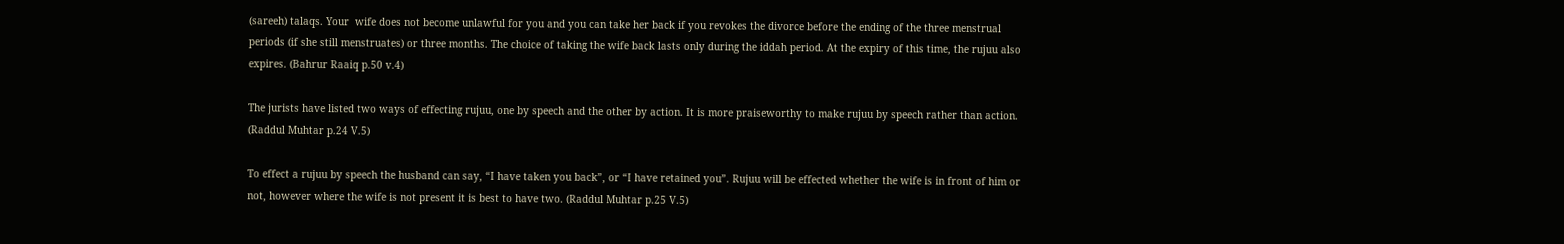(sareeh) talaqs. Your  wife does not become unlawful for you and you can take her back if you revokes the divorce before the ending of the three menstrual periods (if she still menstruates) or three months. The choice of taking the wife back lasts only during the iddah period. At the expiry of this time, the rujuu also expires. (Bahrur Raaiq p.50 v.4)

The jurists have listed two ways of effecting rujuu, one by speech and the other by action. It is more praiseworthy to make rujuu by speech rather than action. (Raddul Muhtar p.24 V.5)

To effect a rujuu by speech the husband can say, “I have taken you back”, or “I have retained you”. Rujuu will be effected whether the wife is in front of him or not, however where the wife is not present it is best to have two. (Raddul Muhtar p.25 V.5)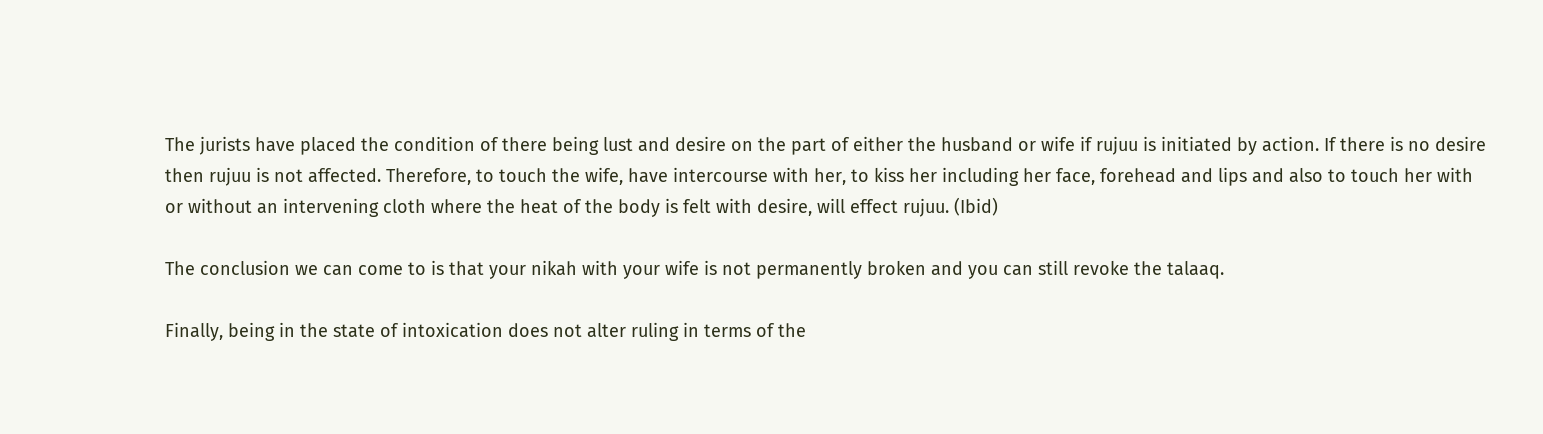The jurists have placed the condition of there being lust and desire on the part of either the husband or wife if rujuu is initiated by action. If there is no desire then rujuu is not affected. Therefore, to touch the wife, have intercourse with her, to kiss her including her face, forehead and lips and also to touch her with or without an intervening cloth where the heat of the body is felt with desire, will effect rujuu. (Ibid)

The conclusion we can come to is that your nikah with your wife is not permanently broken and you can still revoke the talaaq.

Finally, being in the state of intoxication does not alter ruling in terms of the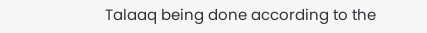Talaaq being done according to the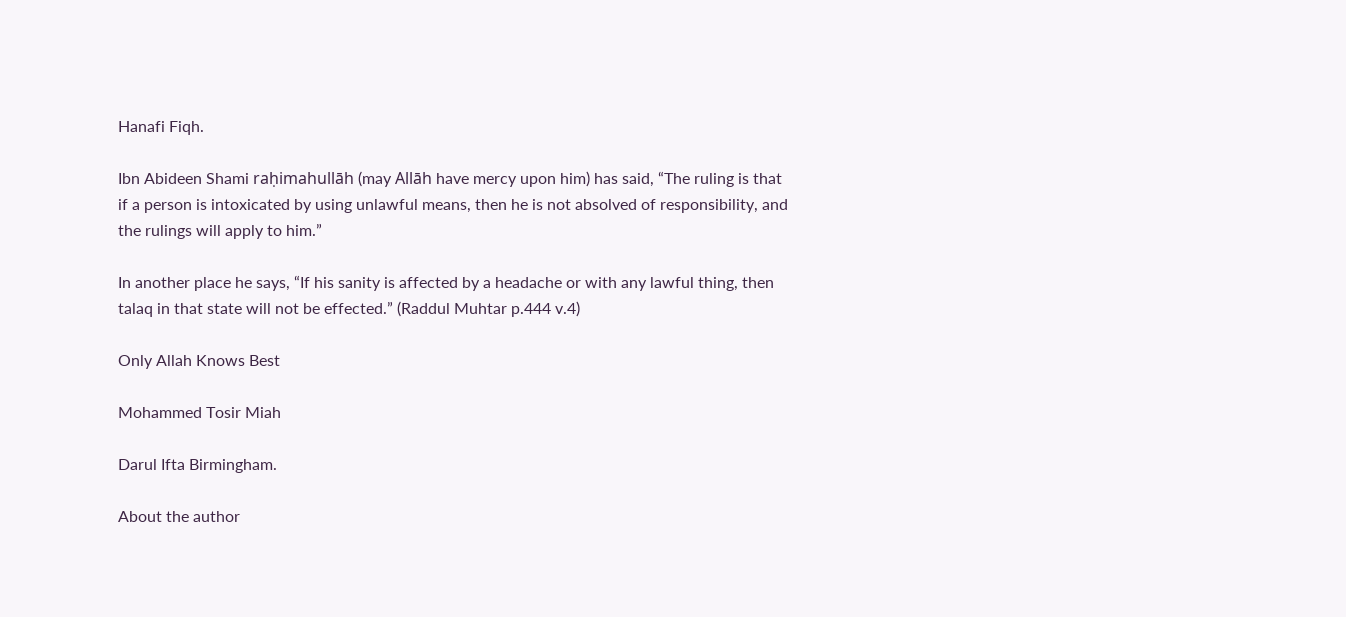Hanafi Fiqh.

Ibn Abideen Shami raḥimahullāh (may Allāh have mercy upon him) has said, “The ruling is that if a person is intoxicated by using unlawful means, then he is not absolved of responsibility, and the rulings will apply to him.”

In another place he says, “If his sanity is affected by a headache or with any lawful thing, then talaq in that state will not be effected.” (Raddul Muhtar p.444 v.4)

Only Allah Knows Best

Mohammed Tosir Miah

Darul Ifta Birmingham.

About the author